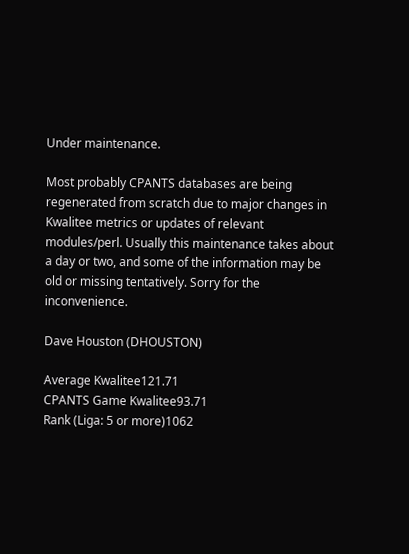Under maintenance.

Most probably CPANTS databases are being regenerated from scratch due to major changes in Kwalitee metrics or updates of relevant modules/perl. Usually this maintenance takes about a day or two, and some of the information may be old or missing tentatively. Sorry for the inconvenience.

Dave Houston (DHOUSTON)

Average Kwalitee121.71
CPANTS Game Kwalitee93.71
Rank (Liga: 5 or more)1062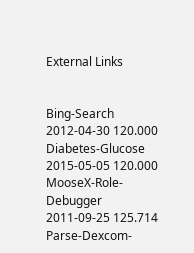External Links


Bing-Search 2012-04-30 120.000
Diabetes-Glucose 2015-05-05 120.000
MooseX-Role-Debugger 2011-09-25 125.714
Parse-Dexcom-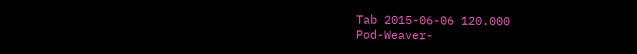Tab 2015-06-06 120.000
Pod-Weaver-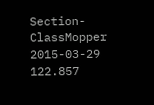Section-ClassMopper 2015-03-29 122.857